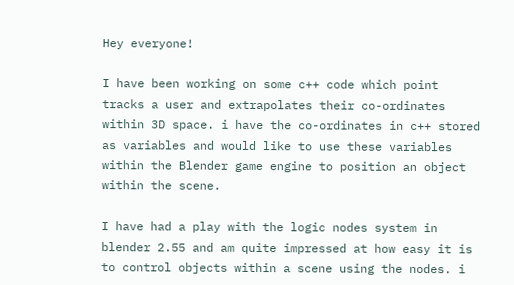Hey everyone!

I have been working on some c++ code which point tracks a user and extrapolates their co-ordinates within 3D space. i have the co-ordinates in c++ stored as variables and would like to use these variables within the Blender game engine to position an object within the scene.

I have had a play with the logic nodes system in blender 2.55 and am quite impressed at how easy it is to control objects within a scene using the nodes. i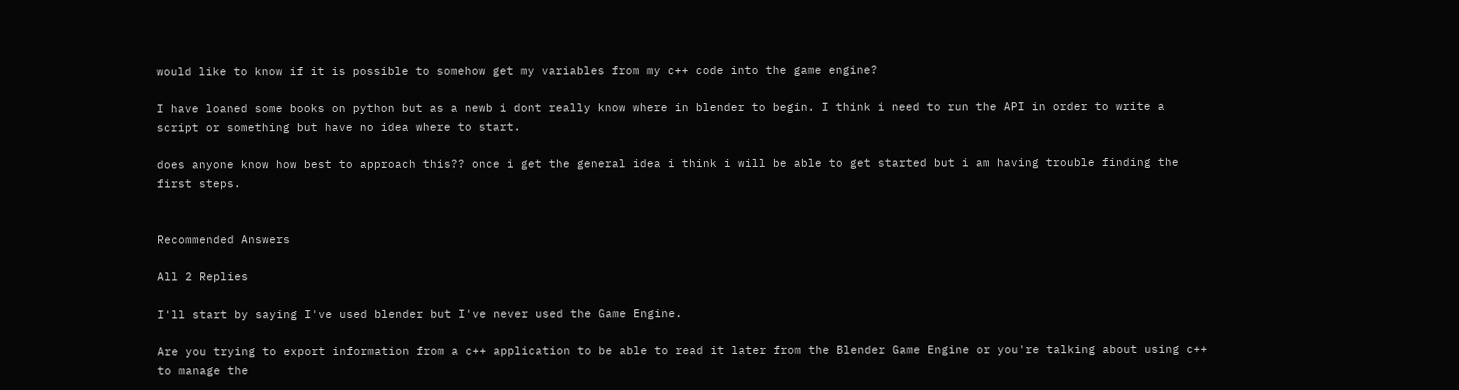would like to know if it is possible to somehow get my variables from my c++ code into the game engine?

I have loaned some books on python but as a newb i dont really know where in blender to begin. I think i need to run the API in order to write a script or something but have no idea where to start.

does anyone know how best to approach this?? once i get the general idea i think i will be able to get started but i am having trouble finding the first steps.


Recommended Answers

All 2 Replies

I'll start by saying I've used blender but I've never used the Game Engine.

Are you trying to export information from a c++ application to be able to read it later from the Blender Game Engine or you're talking about using c++ to manage the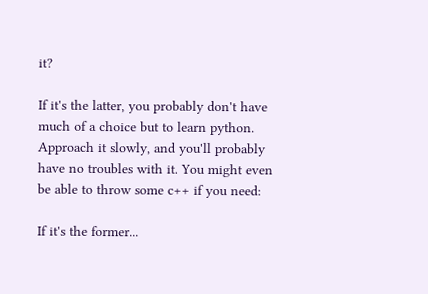it?

If it's the latter, you probably don't have much of a choice but to learn python. Approach it slowly, and you'll probably have no troubles with it. You might even be able to throw some c++ if you need:

If it's the former...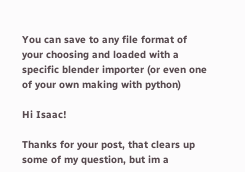You can save to any file format of your choosing and loaded with a specific blender importer (or even one of your own making with python)

Hi Isaac!

Thanks for your post, that clears up some of my question, but im a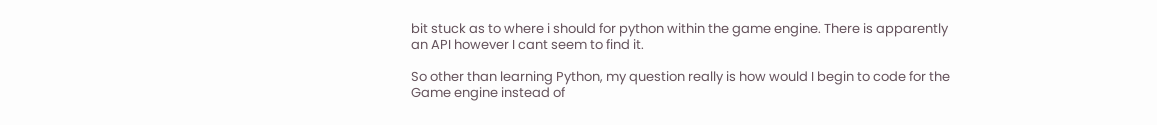bit stuck as to where i should for python within the game engine. There is apparently an API however I cant seem to find it.

So other than learning Python, my question really is how would I begin to code for the Game engine instead of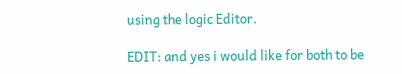using the logic Editor.

EDIT: and yes i would like for both to be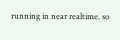running in near realtime. so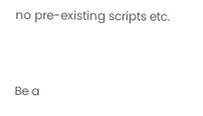no pre-existing scripts etc.


Be a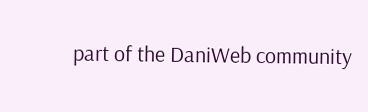part of the DaniWeb community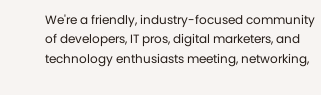We're a friendly, industry-focused community of developers, IT pros, digital marketers, and technology enthusiasts meeting, networking,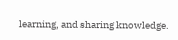learning, and sharing knowledge.